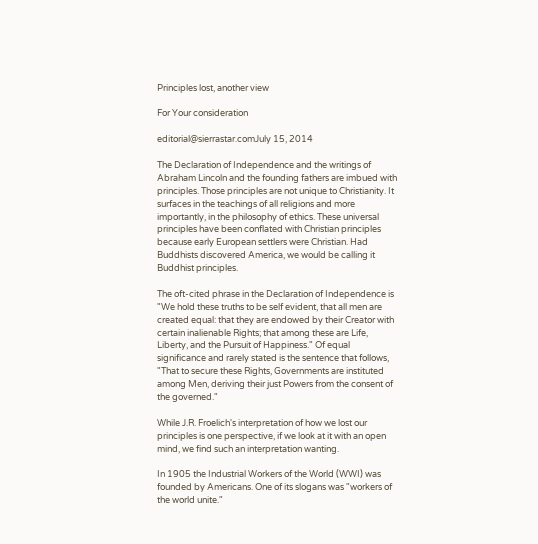Principles lost, another view

For Your consideration

editorial@sierrastar.comJuly 15, 2014

The Declaration of Independence and the writings of Abraham Lincoln and the founding fathers are imbued with principles. Those principles are not unique to Christianity. It surfaces in the teachings of all religions and more importantly, in the philosophy of ethics. These universal principles have been conflated with Christian principles because early European settlers were Christian. Had Buddhists discovered America, we would be calling it Buddhist principles.

The oft-cited phrase in the Declaration of Independence is "We hold these truths to be self evident, that all men are created equal: that they are endowed by their Creator with certain inalienable Rights; that among these are Life, Liberty, and the Pursuit of Happiness." Of equal significance and rarely stated is the sentence that follows, "That to secure these Rights, Governments are instituted among Men, deriving their just Powers from the consent of the governed."

While J.R. Froelich's interpretation of how we lost our principles is one perspective, if we look at it with an open mind, we find such an interpretation wanting.

In 1905 the Industrial Workers of the World (WWI) was founded by Americans. One of its slogans was "workers of the world unite."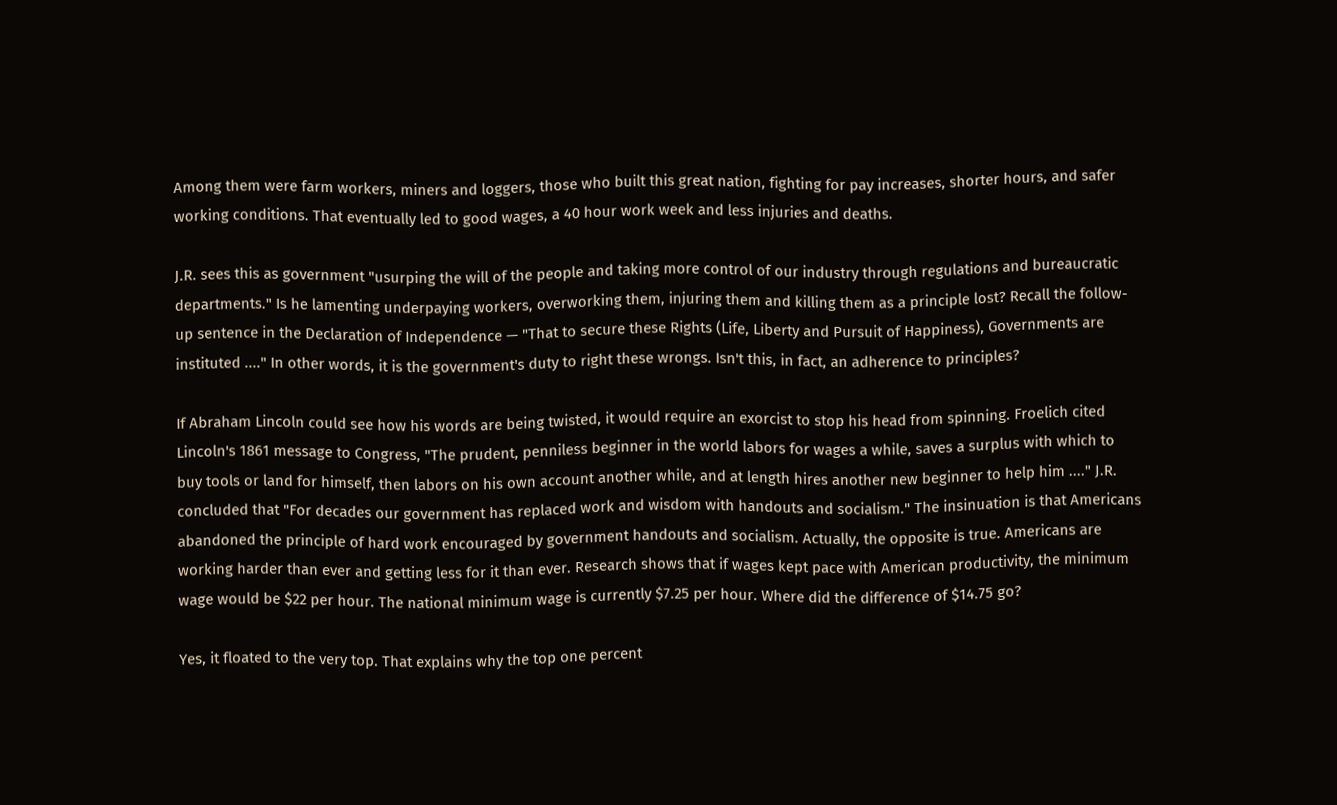Among them were farm workers, miners and loggers, those who built this great nation, fighting for pay increases, shorter hours, and safer working conditions. That eventually led to good wages, a 40 hour work week and less injuries and deaths.

J.R. sees this as government "usurping the will of the people and taking more control of our industry through regulations and bureaucratic departments." Is he lamenting underpaying workers, overworking them, injuring them and killing them as a principle lost? Recall the follow-up sentence in the Declaration of Independence — "That to secure these Rights (Life, Liberty and Pursuit of Happiness), Governments are instituted ...." In other words, it is the government's duty to right these wrongs. Isn't this, in fact, an adherence to principles?

If Abraham Lincoln could see how his words are being twisted, it would require an exorcist to stop his head from spinning. Froelich cited Lincoln's 1861 message to Congress, "The prudent, penniless beginner in the world labors for wages a while, saves a surplus with which to buy tools or land for himself, then labors on his own account another while, and at length hires another new beginner to help him ...." J.R. concluded that "For decades our government has replaced work and wisdom with handouts and socialism." The insinuation is that Americans abandoned the principle of hard work encouraged by government handouts and socialism. Actually, the opposite is true. Americans are working harder than ever and getting less for it than ever. Research shows that if wages kept pace with American productivity, the minimum wage would be $22 per hour. The national minimum wage is currently $7.25 per hour. Where did the difference of $14.75 go?

Yes, it floated to the very top. That explains why the top one percent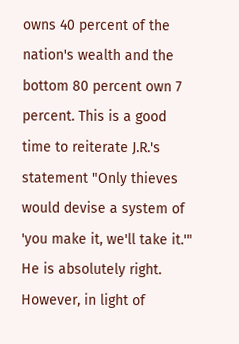owns 40 percent of the nation's wealth and the bottom 80 percent own 7 percent. This is a good time to reiterate J.R.'s statement "Only thieves would devise a system of 'you make it, we'll take it.'" He is absolutely right. However, in light of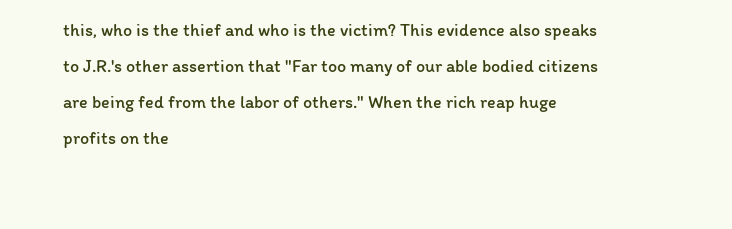this, who is the thief and who is the victim? This evidence also speaks to J.R.'s other assertion that "Far too many of our able bodied citizens are being fed from the labor of others." When the rich reap huge profits on the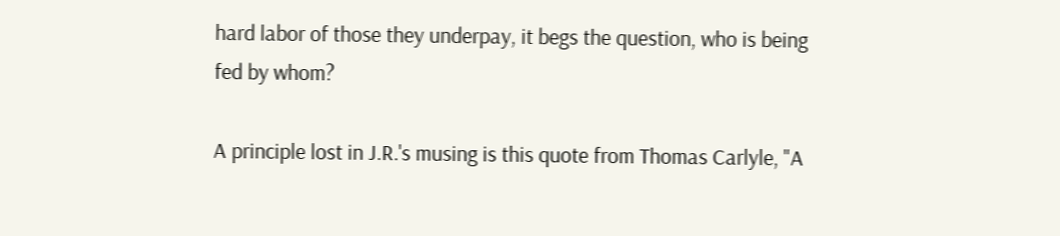hard labor of those they underpay, it begs the question, who is being fed by whom?

A principle lost in J.R.'s musing is this quote from Thomas Carlyle, "A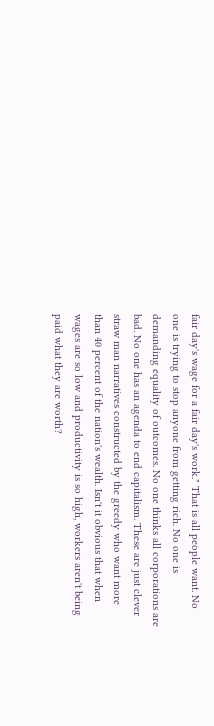fair day's wage for a fair day's work." That is all people want. No one is trying to stop anyone from getting rich. No one is demanding equality of outcomes. No one thinks all corporations are bad. No one has an agenda to end capitalism. These are just clever straw man narratives constructed by the greedy who want more than 40 percent of the nation's wealth. Isn't it obvious that when wages are so low and productivity is so high, workers aren't being paid what they are worth?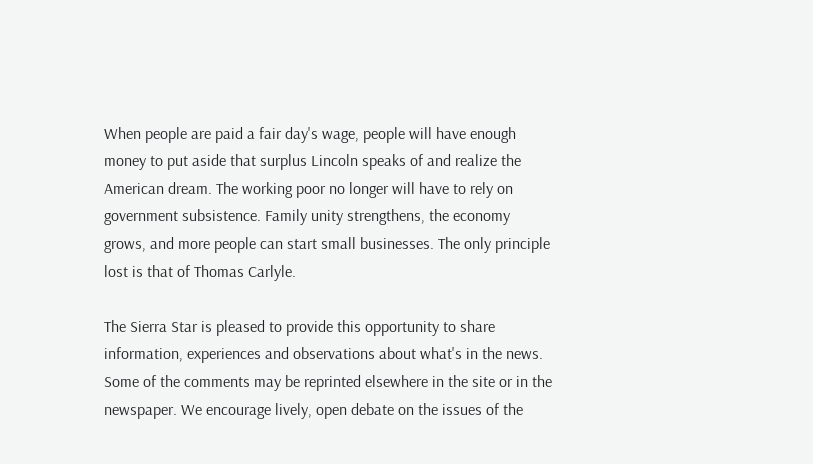When people are paid a fair day's wage, people will have enough money to put aside that surplus Lincoln speaks of and realize the American dream. The working poor no longer will have to rely on government subsistence. Family unity strengthens, the economy grows, and more people can start small businesses. The only principle lost is that of Thomas Carlyle.

The Sierra Star is pleased to provide this opportunity to share information, experiences and observations about what's in the news. Some of the comments may be reprinted elsewhere in the site or in the newspaper. We encourage lively, open debate on the issues of the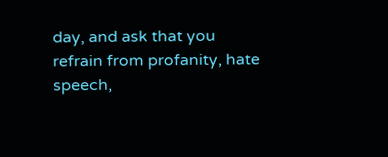day, and ask that you refrain from profanity, hate speech,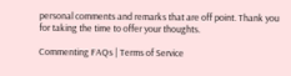personal comments and remarks that are off point. Thank you for taking the time to offer your thoughts.

Commenting FAQs | Terms of Service